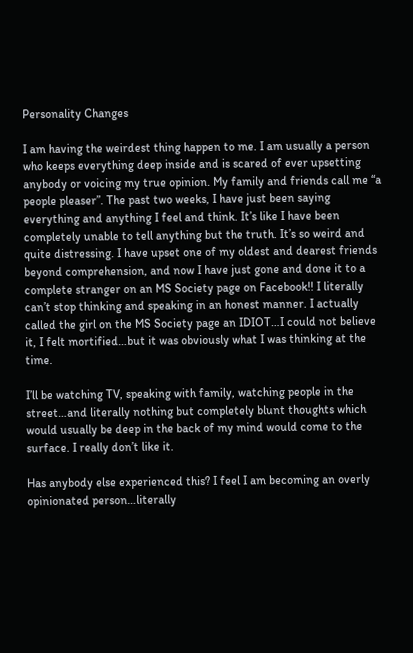Personality Changes

I am having the weirdest thing happen to me. I am usually a person who keeps everything deep inside and is scared of ever upsetting anybody or voicing my true opinion. My family and friends call me “a people pleaser”. The past two weeks, I have just been saying everything and anything I feel and think. It’s like I have been completely unable to tell anything but the truth. It’s so weird and quite distressing. I have upset one of my oldest and dearest friends beyond comprehension, and now I have just gone and done it to a complete stranger on an MS Society page on Facebook!! I literally can’t stop thinking and speaking in an honest manner. I actually called the girl on the MS Society page an IDIOT…I could not believe it, I felt mortified…but it was obviously what I was thinking at the time.

I’ll be watching TV, speaking with family, watching people in the street…and literally nothing but completely blunt thoughts which would usually be deep in the back of my mind would come to the surface. I really don’t like it.

Has anybody else experienced this? I feel I am becoming an overly opinionated person…literally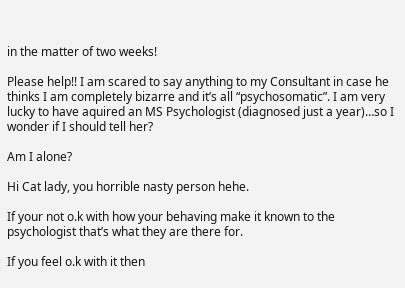in the matter of two weeks!

Please help!! I am scared to say anything to my Consultant in case he thinks I am completely bizarre and it’s all “psychosomatic”. I am very lucky to have aquired an MS Psychologist (diagnosed just a year)…so I wonder if I should tell her?

Am I alone?

Hi Cat lady, you horrible nasty person hehe.

If your not o.k with how your behaving make it known to the psychologist that’s what they are there for.

If you feel o.k with it then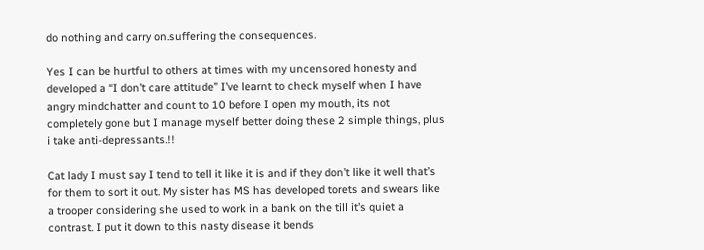do nothing and carry on.suffering the consequences.

Yes I can be hurtful to others at times with my uncensored honesty and developed a “I don’t care attitude” I’ve learnt to check myself when I have angry mindchatter and count to 10 before I open my mouth, its not completely gone but I manage myself better doing these 2 simple things, plus i take anti-depressants.!!

Cat lady I must say I tend to tell it like it is and if they don’t like it well that’s for them to sort it out. My sister has MS has developed torets and swears like a trooper considering she used to work in a bank on the till it’s quiet a contrast. I put it down to this nasty disease it bends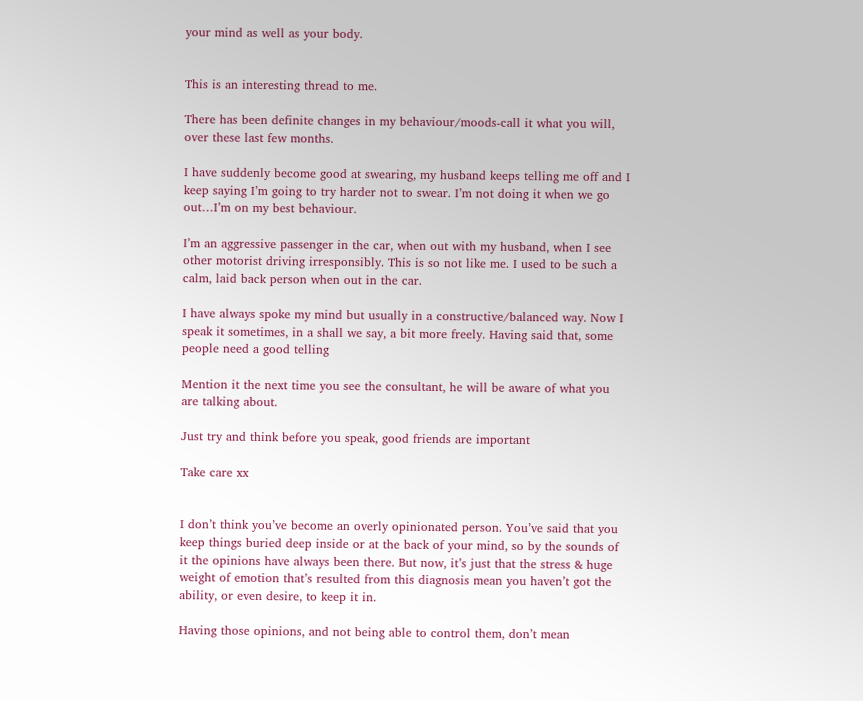your mind as well as your body.


This is an interesting thread to me.

There has been definite changes in my behaviour/moods-call it what you will, over these last few months.

I have suddenly become good at swearing, my husband keeps telling me off and I keep saying I’m going to try harder not to swear. I’m not doing it when we go out…I’m on my best behaviour.

I’m an aggressive passenger in the car, when out with my husband, when I see other motorist driving irresponsibly. This is so not like me. I used to be such a calm, laid back person when out in the car.

I have always spoke my mind but usually in a constructive/balanced way. Now I speak it sometimes, in a shall we say, a bit more freely. Having said that, some people need a good telling

Mention it the next time you see the consultant, he will be aware of what you are talking about.

Just try and think before you speak, good friends are important

Take care xx


I don’t think you’ve become an overly opinionated person. You’ve said that you keep things buried deep inside or at the back of your mind, so by the sounds of it the opinions have always been there. But now, it’s just that the stress & huge weight of emotion that’s resulted from this diagnosis mean you haven’t got the ability, or even desire, to keep it in.

Having those opinions, and not being able to control them, don’t mean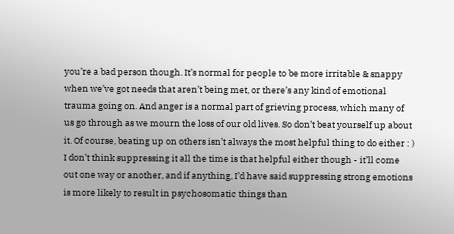you’re a bad person though. It’s normal for people to be more irritable & snappy when we’ve got needs that aren’t being met, or there’s any kind of emotional trauma going on. And anger is a normal part of grieving process, which many of us go through as we mourn the loss of our old lives. So don’t beat yourself up about it. Of course, beating up on others isn’t always the most helpful thing to do either : ) I don’t think suppressing it all the time is that helpful either though - it’ll come out one way or another, and if anything, I’d have said suppressing strong emotions is more likely to result in psychosomatic things than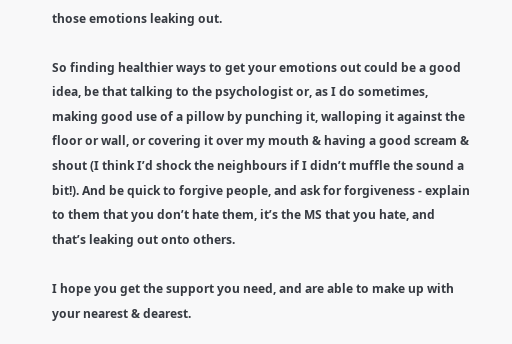those emotions leaking out.

So finding healthier ways to get your emotions out could be a good idea, be that talking to the psychologist or, as I do sometimes, making good use of a pillow by punching it, walloping it against the floor or wall, or covering it over my mouth & having a good scream & shout (I think I’d shock the neighbours if I didn’t muffle the sound a bit!). And be quick to forgive people, and ask for forgiveness - explain to them that you don’t hate them, it’s the MS that you hate, and that’s leaking out onto others.

I hope you get the support you need, and are able to make up with your nearest & dearest.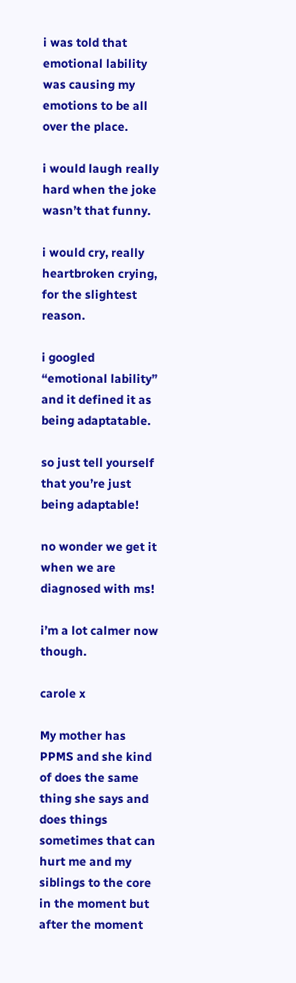i was told that emotional lability was causing my emotions to be all over the place.

i would laugh really hard when the joke wasn’t that funny.

i would cry, really heartbroken crying, for the slightest reason.

i googled “emotional lability” and it defined it as being adaptatable.

so just tell yourself that you’re just being adaptable!

no wonder we get it when we are diagnosed with ms!

i’m a lot calmer now though.

carole x

My mother has PPMS and she kind of does the same thing she says and does things sometimes that can hurt me and my siblings to the core in the moment but after the moment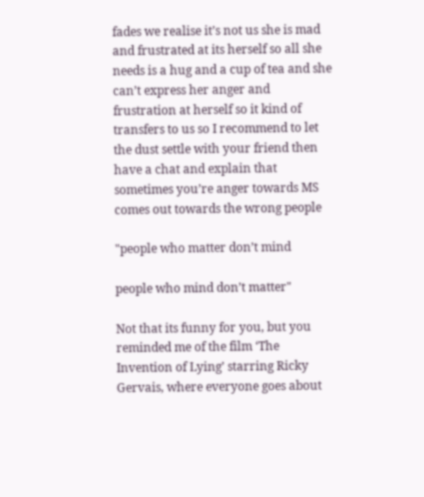fades we realise it’s not us she is mad and frustrated at its herself so all she needs is a hug and a cup of tea and she can’t express her anger and frustration at herself so it kind of transfers to us so I recommend to let the dust settle with your friend then have a chat and explain that sometimes you’re anger towards MS comes out towards the wrong people

"people who matter don’t mind

people who mind don’t matter"

Not that its funny for you, but you reminded me of the film ‘The Invention of Lying’ starring Ricky Gervais, where everyone goes about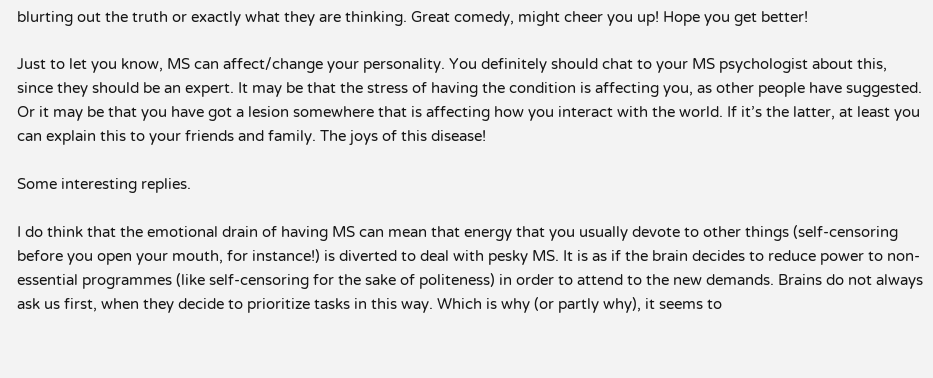blurting out the truth or exactly what they are thinking. Great comedy, might cheer you up! Hope you get better!

Just to let you know, MS can affect/change your personality. You definitely should chat to your MS psychologist about this, since they should be an expert. It may be that the stress of having the condition is affecting you, as other people have suggested. Or it may be that you have got a lesion somewhere that is affecting how you interact with the world. If it’s the latter, at least you can explain this to your friends and family. The joys of this disease!

Some interesting replies.

I do think that the emotional drain of having MS can mean that energy that you usually devote to other things (self-censoring before you open your mouth, for instance!) is diverted to deal with pesky MS. It is as if the brain decides to reduce power to non-essential programmes (like self-censoring for the sake of politeness) in order to attend to the new demands. Brains do not always ask us first, when they decide to prioritize tasks in this way. Which is why (or partly why), it seems to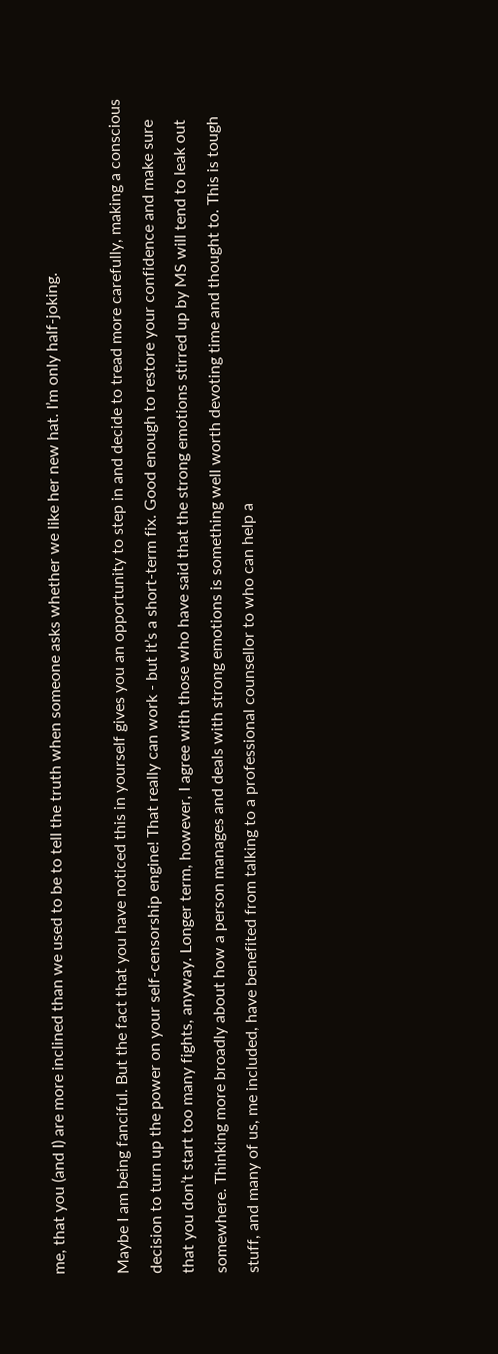me, that you (and I) are more inclined than we used to be to tell the truth when someone asks whether we like her new hat. I’m only half-joking.

Maybe I am being fanciful. But the fact that you have noticed this in yourself gives you an opportunity to step in and decide to tread more carefully, making a conscious decision to turn up the power on your self-censorship engine! That really can work - but it’s a short-term fix. Good enough to restore your confidence and make sure that you don’t start too many fights, anyway. Longer term, however, I agree with those who have said that the strong emotions stirred up by MS will tend to leak out somewhere. Thinking more broadly about how a person manages and deals with strong emotions is something well worth devoting time and thought to. This is tough stuff, and many of us, me included, have benefited from talking to a professional counsellor to who can help a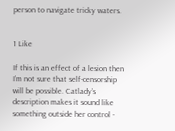person to navigate tricky waters.


1 Like

If this is an effect of a lesion then I’m not sure that self-censorship will be possible. Catlady’s description makes it sound like something outside her control -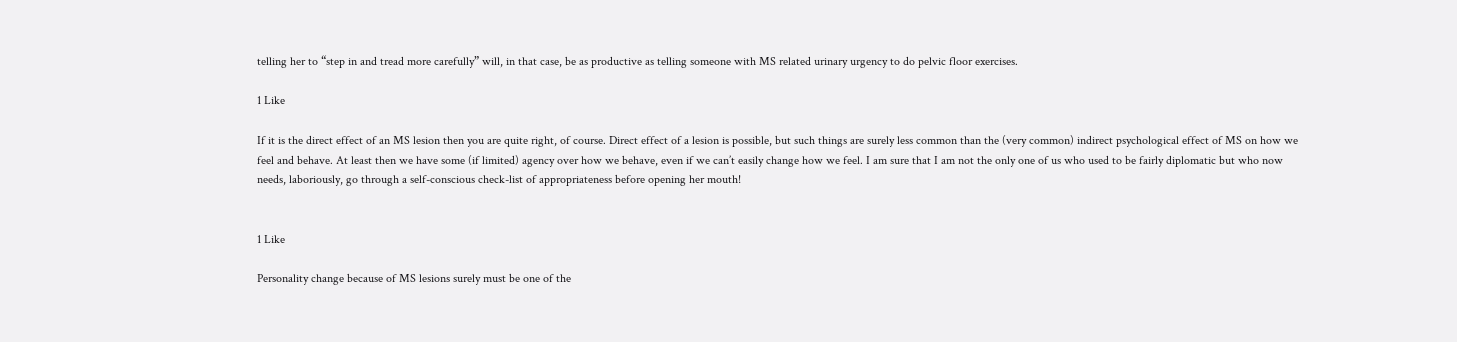telling her to “step in and tread more carefully” will, in that case, be as productive as telling someone with MS related urinary urgency to do pelvic floor exercises.

1 Like

If it is the direct effect of an MS lesion then you are quite right, of course. Direct effect of a lesion is possible, but such things are surely less common than the (very common) indirect psychological effect of MS on how we feel and behave. At least then we have some (if limited) agency over how we behave, even if we can’t easily change how we feel. I am sure that I am not the only one of us who used to be fairly diplomatic but who now needs, laboriously, go through a self-conscious check-list of appropriateness before opening her mouth!


1 Like

Personality change because of MS lesions surely must be one of the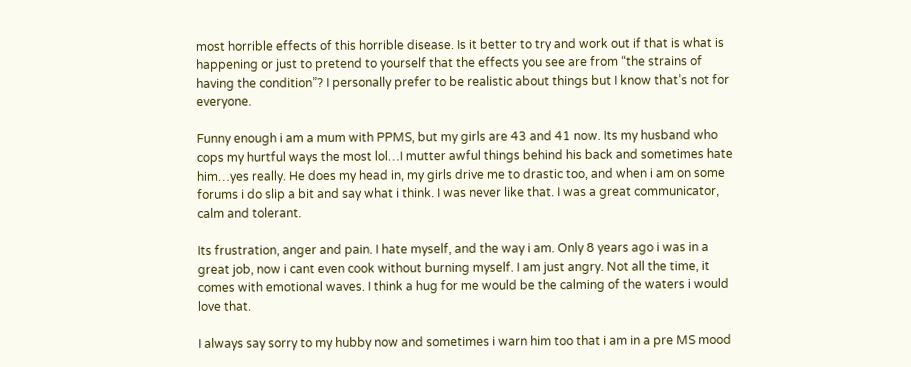most horrible effects of this horrible disease. Is it better to try and work out if that is what is happening or just to pretend to yourself that the effects you see are from “the strains of having the condition”? I personally prefer to be realistic about things but I know that’s not for everyone.

Funny enough i am a mum with PPMS, but my girls are 43 and 41 now. Its my husband who cops my hurtful ways the most lol…I mutter awful things behind his back and sometimes hate him…yes really. He does my head in, my girls drive me to drastic too, and when i am on some forums i do slip a bit and say what i think. I was never like that. I was a great communicator, calm and tolerant.

Its frustration, anger and pain. I hate myself, and the way i am. Only 8 years ago i was in a great job, now i cant even cook without burning myself. I am just angry. Not all the time, it comes with emotional waves. I think a hug for me would be the calming of the waters i would love that.

I always say sorry to my hubby now and sometimes i warn him too that i am in a pre MS mood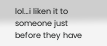lol…i liken it to someone just before they have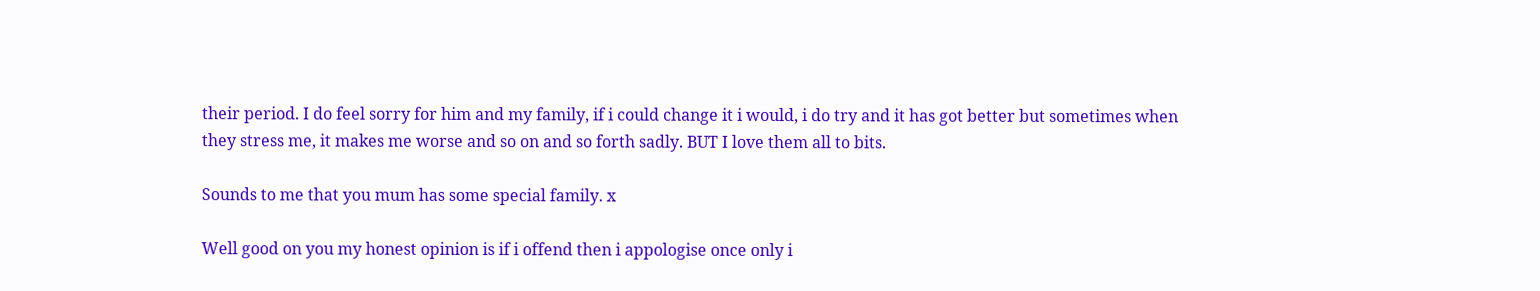their period. I do feel sorry for him and my family, if i could change it i would, i do try and it has got better but sometimes when they stress me, it makes me worse and so on and so forth sadly. BUT I love them all to bits.

Sounds to me that you mum has some special family. x

Well good on you my honest opinion is if i offend then i appologise once only i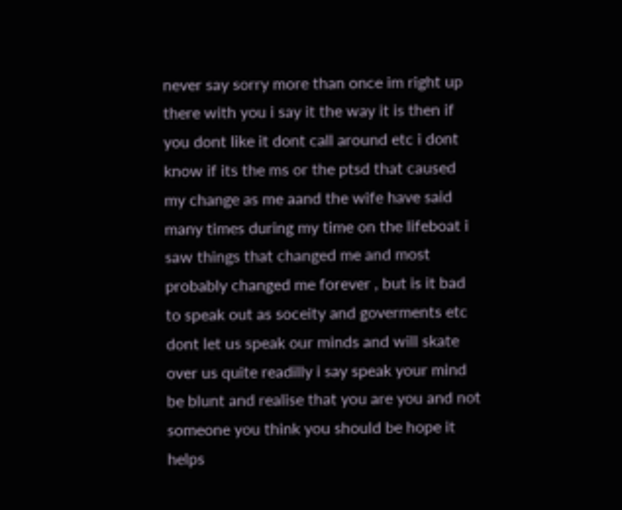never say sorry more than once im right up there with you i say it the way it is then if you dont like it dont call around etc i dont know if its the ms or the ptsd that caused my change as me aand the wife have said many times during my time on the lifeboat i saw things that changed me and most probably changed me forever , but is it bad to speak out as soceity and goverments etc dont let us speak our minds and will skate over us quite readilly i say speak your mind be blunt and realise that you are you and not someone you think you should be hope it helps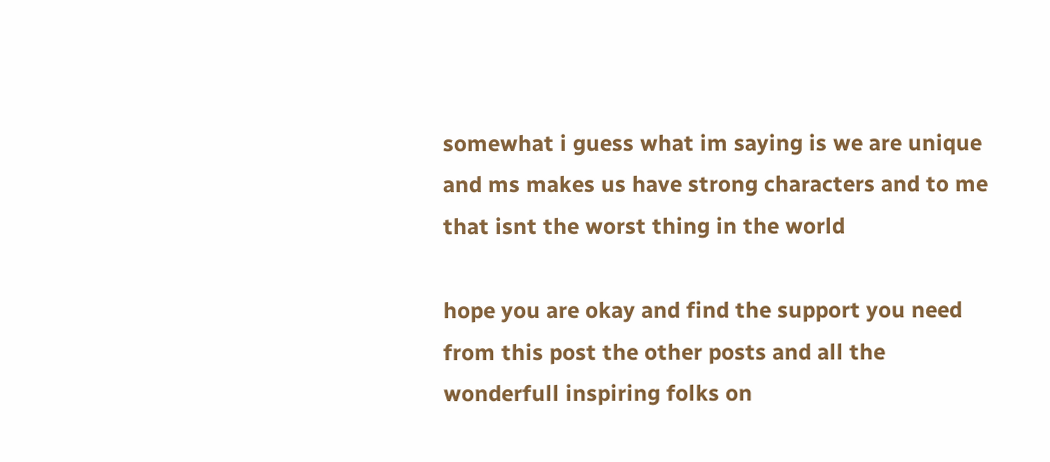somewhat i guess what im saying is we are unique and ms makes us have strong characters and to me that isnt the worst thing in the world

hope you are okay and find the support you need from this post the other posts and all the wonderfull inspiring folks on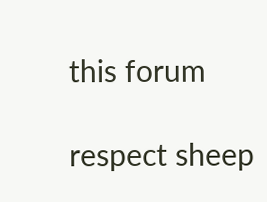this forum

respect sheep